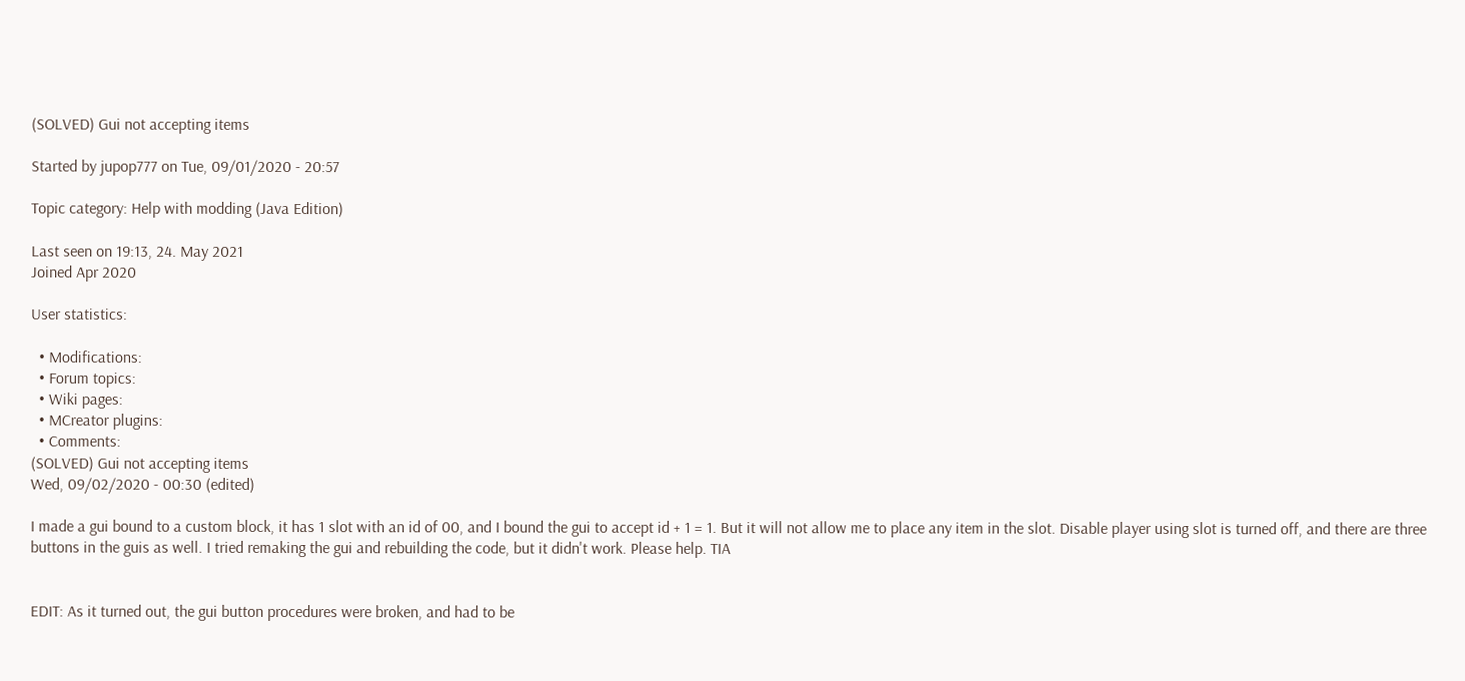(SOLVED) Gui not accepting items

Started by jupop777 on Tue, 09/01/2020 - 20:57

Topic category: Help with modding (Java Edition)

Last seen on 19:13, 24. May 2021
Joined Apr 2020

User statistics:

  • Modifications:
  • Forum topics:
  • Wiki pages:
  • MCreator plugins:
  • Comments:
(SOLVED) Gui not accepting items
Wed, 09/02/2020 - 00:30 (edited)

I made a gui bound to a custom block, it has 1 slot with an id of 00, and I bound the gui to accept id + 1 = 1. But it will not allow me to place any item in the slot. Disable player using slot is turned off, and there are three buttons in the guis as well. I tried remaking the gui and rebuilding the code, but it didn't work. Please help. TIA


EDIT: As it turned out, the gui button procedures were broken, and had to be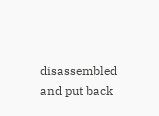disassembled and put back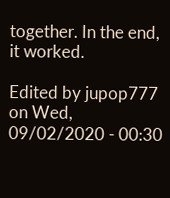together. In the end, it worked.

Edited by jupop777 on Wed, 09/02/2020 - 00:30